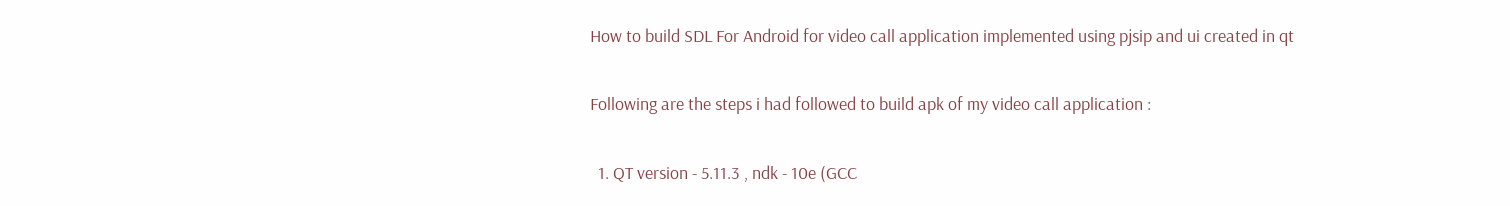How to build SDL For Android for video call application implemented using pjsip and ui created in qt

Following are the steps i had followed to build apk of my video call application :

  1. QT version - 5.11.3 , ndk - 10e (GCC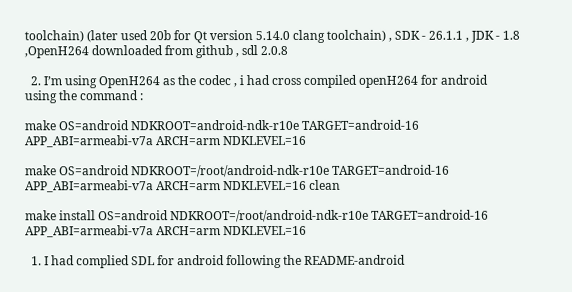toolchain) (later used 20b for Qt version 5.14.0 clang toolchain) , SDK - 26.1.1 , JDK - 1.8 ,OpenH264 downloaded from github , sdl 2.0.8

  2. I’m using OpenH264 as the codec , i had cross compiled openH264 for android using the command :

make OS=android NDKROOT=android-ndk-r10e TARGET=android-16 APP_ABI=armeabi-v7a ARCH=arm NDKLEVEL=16

make OS=android NDKROOT=/root/android-ndk-r10e TARGET=android-16 APP_ABI=armeabi-v7a ARCH=arm NDKLEVEL=16 clean

make install OS=android NDKROOT=/root/android-ndk-r10e TARGET=android-16 APP_ABI=armeabi-v7a ARCH=arm NDKLEVEL=16

  1. I had complied SDL for android following the README-android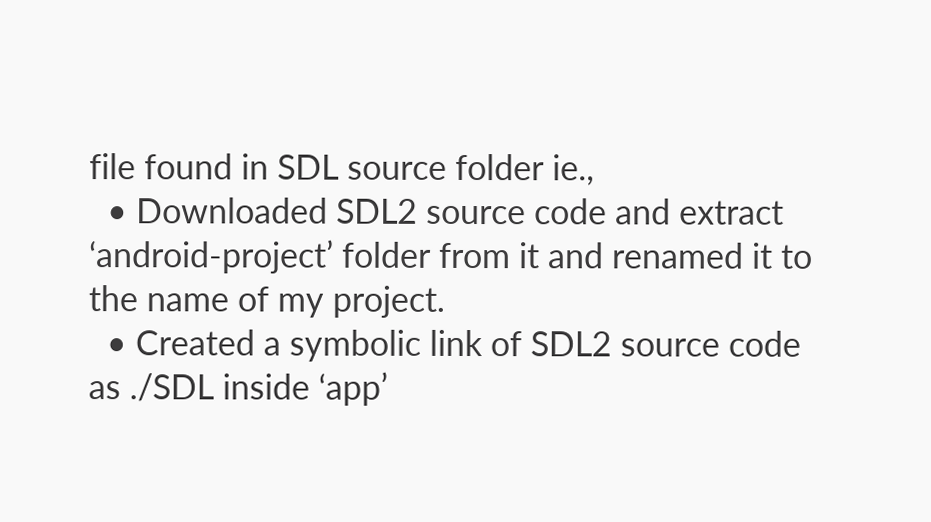file found in SDL source folder ie.,
  • Downloaded SDL2 source code and extract ‘android-project’ folder from it and renamed it to the name of my project.
  • Created a symbolic link of SDL2 source code as ./SDL inside ‘app’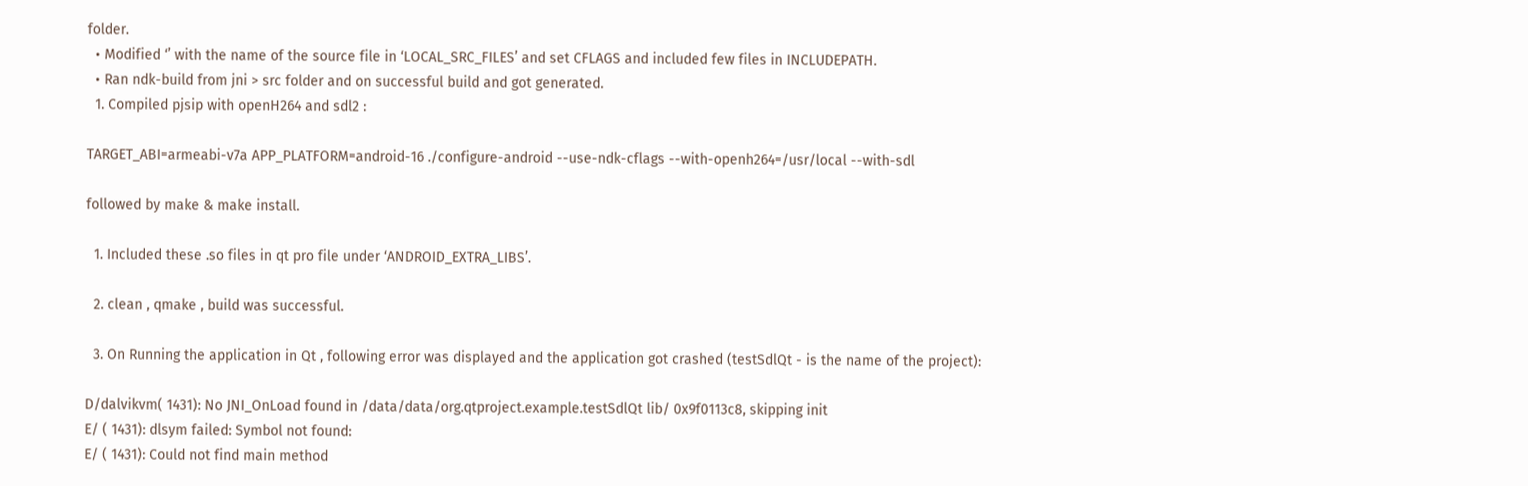folder.
  • Modified ‘’ with the name of the source file in ‘LOCAL_SRC_FILES’ and set CFLAGS and included few files in INCLUDEPATH.
  • Ran ndk-build from jni > src folder and on successful build and got generated.
  1. Compiled pjsip with openH264 and sdl2 :

TARGET_ABI=armeabi-v7a APP_PLATFORM=android-16 ./configure-android --use-ndk-cflags --with-openh264=/usr/local --with-sdl

followed by make & make install.

  1. Included these .so files in qt pro file under ‘ANDROID_EXTRA_LIBS’.

  2. clean , qmake , build was successful.

  3. On Running the application in Qt , following error was displayed and the application got crashed (testSdlQt - is the name of the project):

D/dalvikvm( 1431): No JNI_OnLoad found in /data/data/org.qtproject.example.testSdlQt lib/ 0x9f0113c8, skipping init
E/ ( 1431): dlsym failed: Symbol not found:
E/ ( 1431): Could not find main method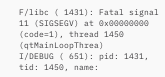F/libc ( 1431): Fatal signal 11 (SIGSEGV) at 0x00000000 (code=1), thread 1450 (qtMainLoopThrea)
I/DEBUG ( 651): pid: 1431, tid: 1450, name: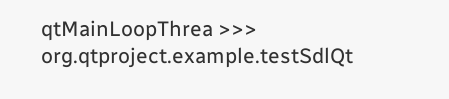qtMainLoopThrea >>> org.qtproject.example.testSdlQt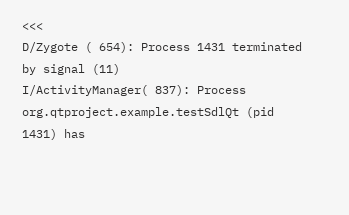<<<
D/Zygote ( 654): Process 1431 terminated by signal (11)
I/ActivityManager( 837): Process org.qtproject.example.testSdlQt (pid 1431) has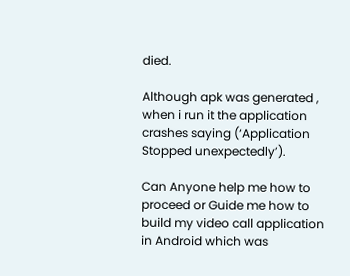died.

Although apk was generated , when i run it the application crashes saying (‘Application Stopped unexpectedly’).

Can Anyone help me how to proceed or Guide me how to build my video call application in Android which was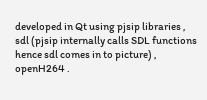developed in Qt using pjsip libraries , sdl (pjsip internally calls SDL functions hence sdl comes in to picture) , openH264 .